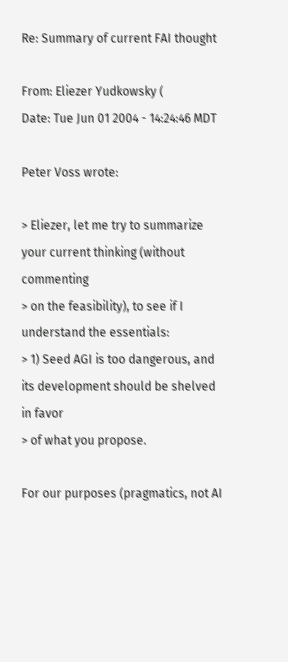Re: Summary of current FAI thought

From: Eliezer Yudkowsky (
Date: Tue Jun 01 2004 - 14:24:46 MDT

Peter Voss wrote:

> Eliezer, let me try to summarize your current thinking (without commenting
> on the feasibility), to see if I understand the essentials:
> 1) Seed AGI is too dangerous, and its development should be shelved in favor
> of what you propose.

For our purposes (pragmatics, not AI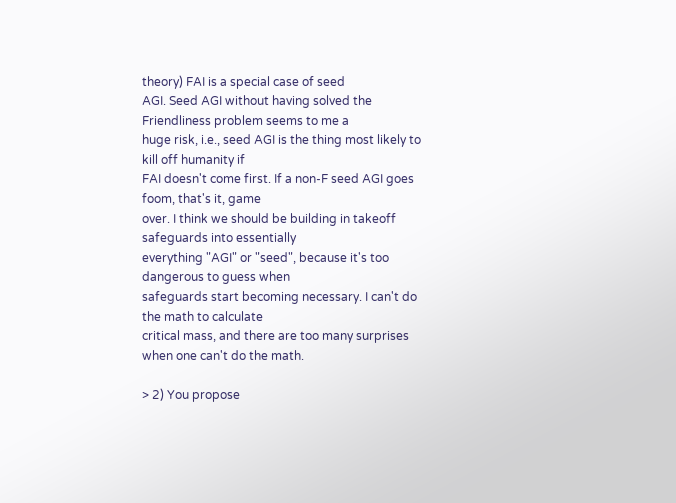theory) FAI is a special case of seed
AGI. Seed AGI without having solved the Friendliness problem seems to me a
huge risk, i.e., seed AGI is the thing most likely to kill off humanity if
FAI doesn't come first. If a non-F seed AGI goes foom, that's it, game
over. I think we should be building in takeoff safeguards into essentially
everything "AGI" or "seed", because it's too dangerous to guess when
safeguards start becoming necessary. I can't do the math to calculate
critical mass, and there are too many surprises when one can't do the math.

> 2) You propose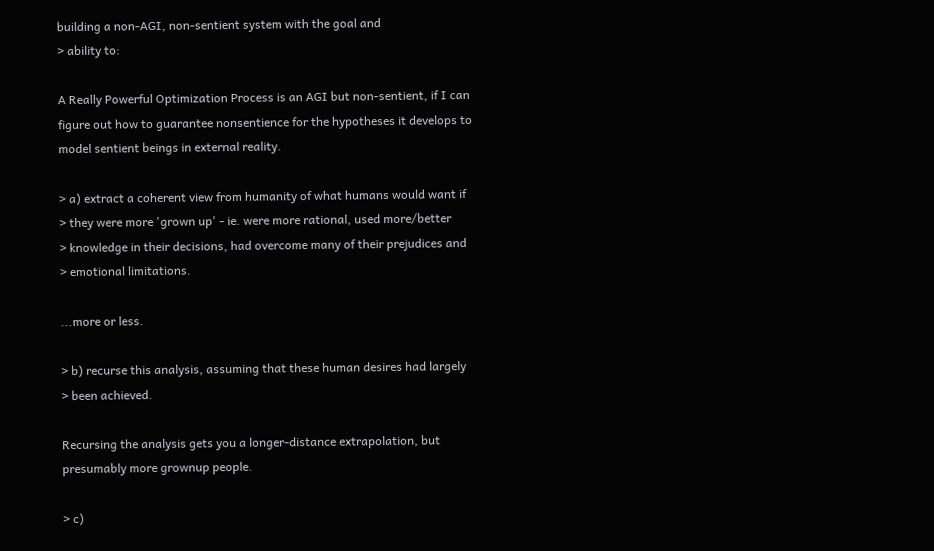building a non-AGI, non-sentient system with the goal and
> ability to:

A Really Powerful Optimization Process is an AGI but non-sentient, if I can
figure out how to guarantee nonsentience for the hypotheses it develops to
model sentient beings in external reality.

> a) extract a coherent view from humanity of what humans would want if
> they were more 'grown up' - ie. were more rational, used more/better
> knowledge in their decisions, had overcome many of their prejudices and
> emotional limitations.

...more or less.

> b) recurse this analysis, assuming that these human desires had largely
> been achieved.

Recursing the analysis gets you a longer-distance extrapolation, but
presumably more grownup people.

> c)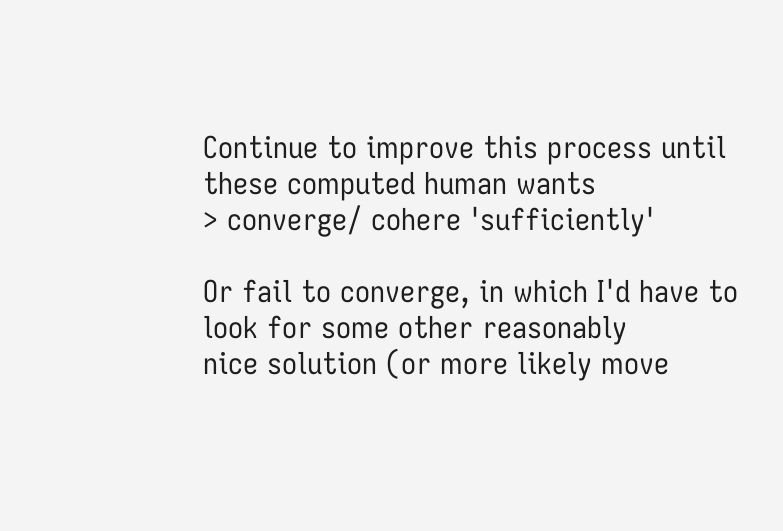Continue to improve this process until these computed human wants
> converge/ cohere 'sufficiently'

Or fail to converge, in which I'd have to look for some other reasonably
nice solution (or more likely move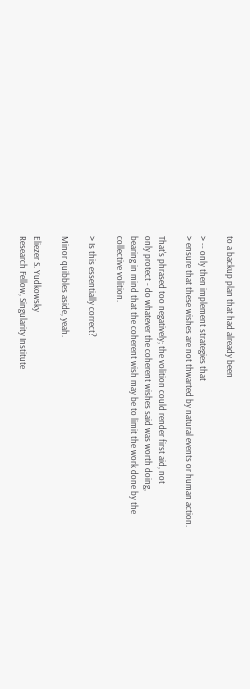to a backup plan that had already been

> -- only then implement strategies that
> ensure that these wishes are not thwarted by natural events or human action.

That's phrased too negatively; the volition could render first aid, not
only protect - do whatever the coherent wishes said was worth doing,
bearing in mind that the coherent wish may be to limit the work done by the
collective volition.

> Is this essentially correct?

Minor quibbles aside, yeah.

Eliezer S. Yudkowsky
Research Fellow, Singularity Institute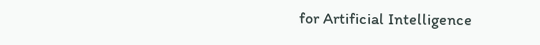for Artificial Intelligence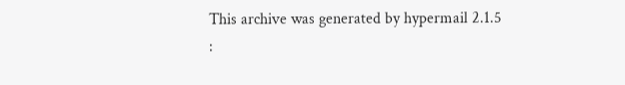This archive was generated by hypermail 2.1.5 :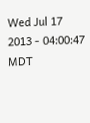Wed Jul 17 2013 - 04:00:47 MDT